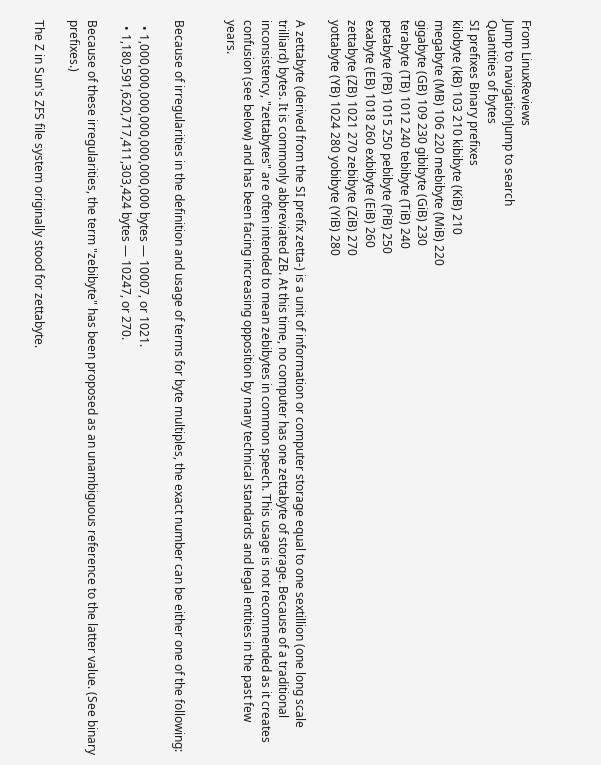From LinuxReviews
Jump to navigationJump to search
Quantities of bytes
SI prefixes Binary prefixes
kilobyte (kB) 103 210 kibibyte (KiB) 210
megabyte (MB) 106 220 mebibyte (MiB) 220
gigabyte (GB) 109 230 gibibyte (GiB) 230
terabyte (TB) 1012 240 tebibyte (TiB) 240
petabyte (PB) 1015 250 pebibyte (PiB) 250
exabyte (EB) 1018 260 exbibyte (EiB) 260
zettabyte (ZB) 1021 270 zebibyte (ZiB) 270
yottabyte (YB) 1024 280 yobibyte (YiB) 280

A zettabyte (derived from the SI prefix zetta-) is a unit of information or computer storage equal to one sextillion (one long scale trilliard) bytes. It is commonly abbreviated ZB. At this time, no computer has one zettabyte of storage. Because of a traditional inconsistency, "zettabytes" are often intended to mean zebibytes in common speech. This usage is not recommended as it creates confusion (see below) and has been facing increasing opposition by many technical standards and legal entities in the past few years.


Because of irregularities in the definition and usage of terms for byte multiples, the exact number can be either one of the following:

  • 1,000,000,000,000,000,000,000 bytes — 10007, or 1021.
  • 1,180,591,620,717,411,303,424 bytes — 10247, or 270.

Because of these irregularities, the term "zebibyte" has been proposed as an unambiguous reference to the latter value. (See binary prefixes.)

The Z in Sun's ZFS file system originally stood for zettabyte.